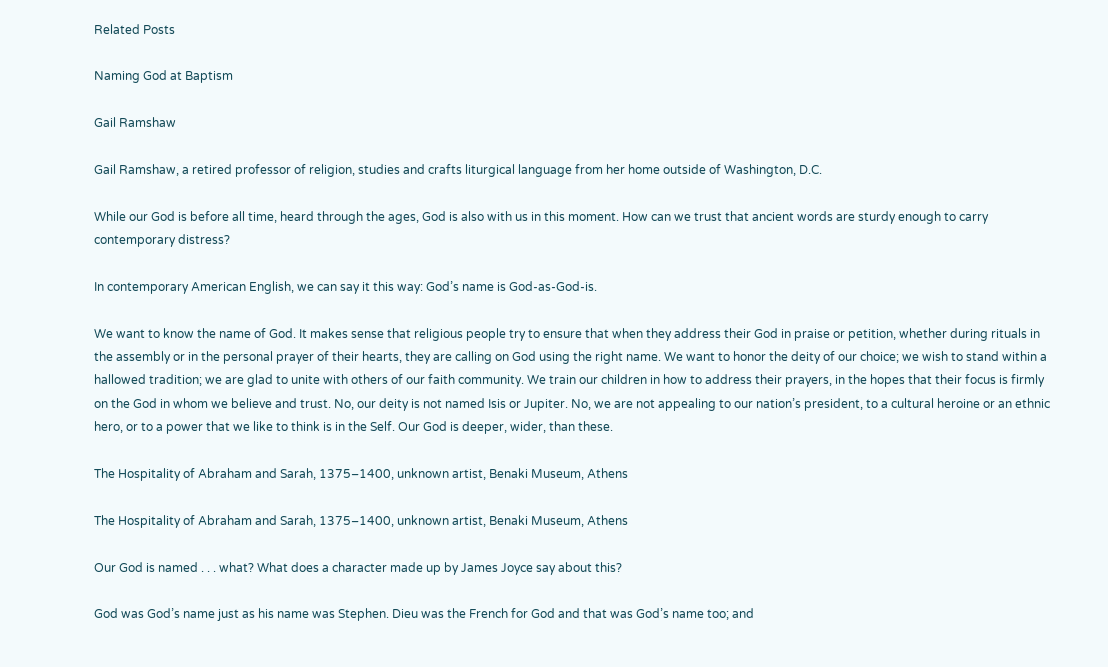Related Posts

Naming God at Baptism

Gail Ramshaw

Gail Ramshaw, a retired professor of religion, studies and crafts liturgical language from her home outside of Washington, D.C.

While our God is before all time, heard through the ages, God is also with us in this moment. How can we trust that ancient words are sturdy enough to carry contemporary distress?

In contemporary American English, we can say it this way: God’s name is God-as-God-is.

We want to know the name of God. It makes sense that religious people try to ensure that when they address their God in praise or petition, whether during rituals in the assembly or in the personal prayer of their hearts, they are calling on God using the right name. We want to honor the deity of our choice; we wish to stand within a hallowed tradition; we are glad to unite with others of our faith community. We train our children in how to address their prayers, in the hopes that their focus is firmly on the God in whom we believe and trust. No, our deity is not named Isis or Jupiter. No, we are not appealing to our nation’s president, to a cultural heroine or an ethnic hero, or to a power that we like to think is in the Self. Our God is deeper, wider, than these.

The Hospitality of Abraham and Sarah, 1375–1400, unknown artist, Benaki Museum, Athens

The Hospitality of Abraham and Sarah, 1375–1400, unknown artist, Benaki Museum, Athens

Our God is named . . . what? What does a character made up by James Joyce say about this?

God was God’s name just as his name was Stephen. Dieu was the French for God and that was God’s name too; and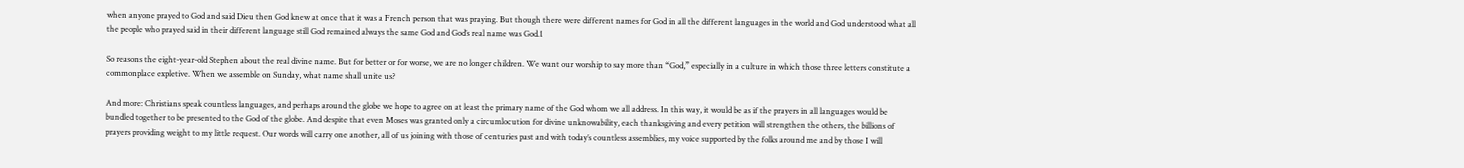when anyone prayed to God and said Dieu then God knew at once that it was a French person that was praying. But though there were different names for God in all the different languages in the world and God understood what all the people who prayed said in their different language still God remained always the same God and God’s real name was God.1

So reasons the eight-year-old Stephen about the real divine name. But for better or for worse, we are no longer children. We want our worship to say more than “God,” especially in a culture in which those three letters constitute a commonplace expletive. When we assemble on Sunday, what name shall unite us?

And more: Christians speak countless languages, and perhaps around the globe we hope to agree on at least the primary name of the God whom we all address. In this way, it would be as if the prayers in all languages would be bundled together to be presented to the God of the globe. And despite that even Moses was granted only a circumlocution for divine unknowability, each thanksgiving and every petition will strengthen the others, the billions of prayers providing weight to my little request. Our words will carry one another, all of us joining with those of centuries past and with today’s countless assemblies, my voice supported by the folks around me and by those I will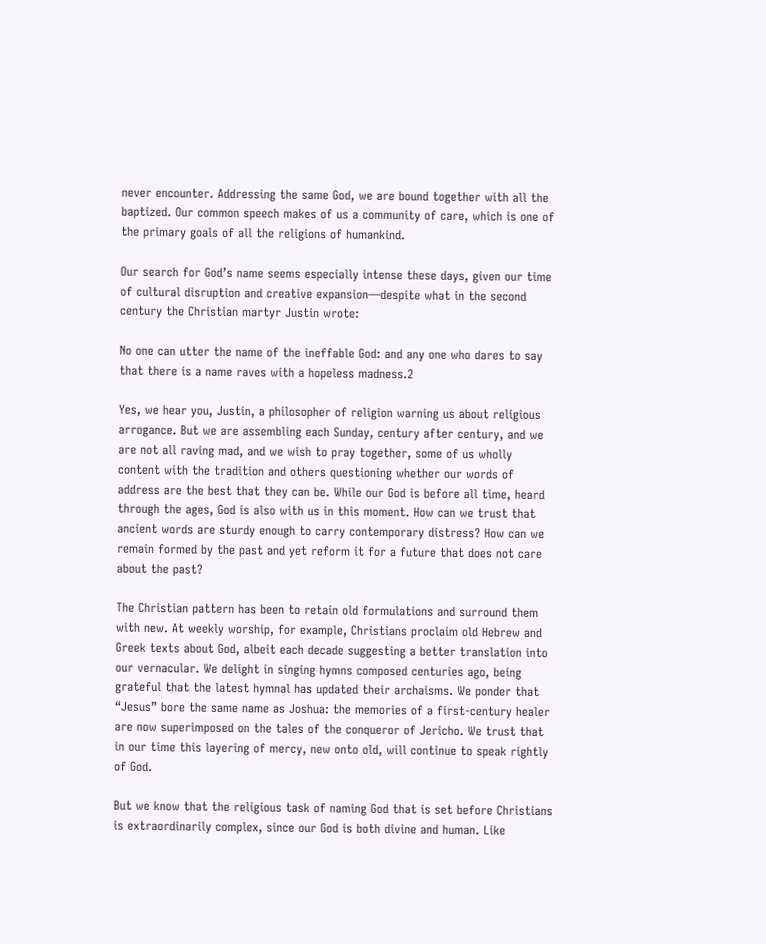never encounter. Addressing the same God, we are bound together with all the baptized. Our common speech makes of us a community of care, which is one of the primary goals of all the religions of humankind.

Our search for God’s name seems especially intense these days, given our time of cultural disruption and creative expansion—despite what in the second century the Christian martyr Justin wrote:

No one can utter the name of the ineffable God: and any one who dares to say that there is a name raves with a hopeless madness.2

Yes, we hear you, Justin, a philosopher of religion warning us about religious arrogance. But we are assembling each Sunday, century after century, and we are not all raving mad, and we wish to pray together, some of us wholly content with the tradition and others questioning whether our words of address are the best that they can be. While our God is before all time, heard through the ages, God is also with us in this moment. How can we trust that ancient words are sturdy enough to carry contemporary distress? How can we remain formed by the past and yet reform it for a future that does not care about the past?

The Christian pattern has been to retain old formulations and surround them with new. At weekly worship, for example, Christians proclaim old Hebrew and Greek texts about God, albeit each decade suggesting a better translation into our vernacular. We delight in singing hymns composed centuries ago, being grateful that the latest hymnal has updated their archaisms. We ponder that “Jesus” bore the same name as Joshua: the memories of a first-century healer are now superimposed on the tales of the conqueror of Jericho. We trust that in our time this layering of mercy, new onto old, will continue to speak rightly of God.

But we know that the religious task of naming God that is set before Christians is extraordinarily complex, since our God is both divine and human. Like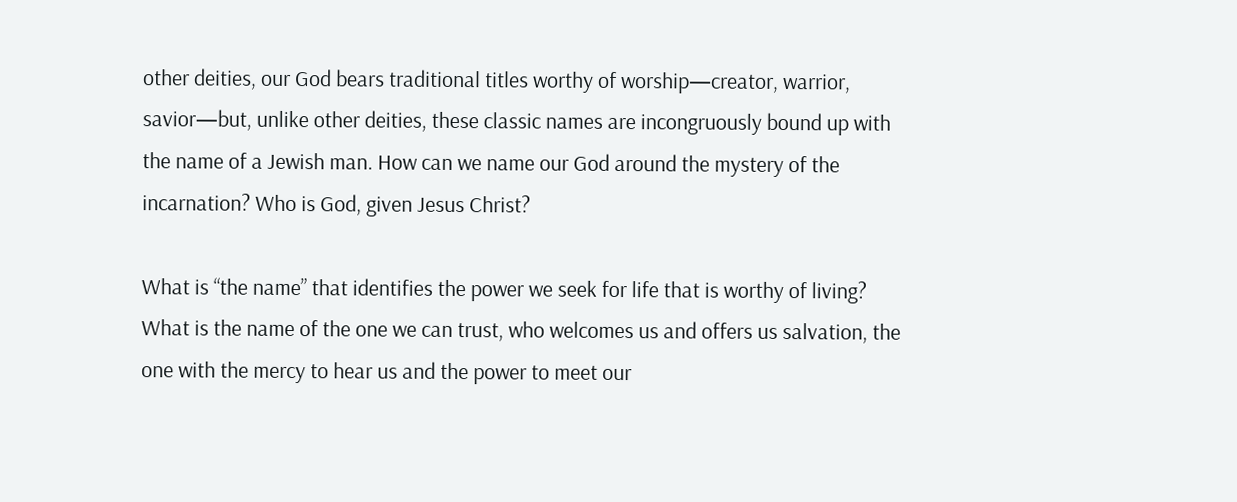other deities, our God bears traditional titles worthy of worship—creator, warrior, savior—but, unlike other deities, these classic names are incongruously bound up with the name of a Jewish man. How can we name our God around the mystery of the incarnation? Who is God, given Jesus Christ?

What is “the name” that identifies the power we seek for life that is worthy of living? What is the name of the one we can trust, who welcomes us and offers us salvation, the one with the mercy to hear us and the power to meet our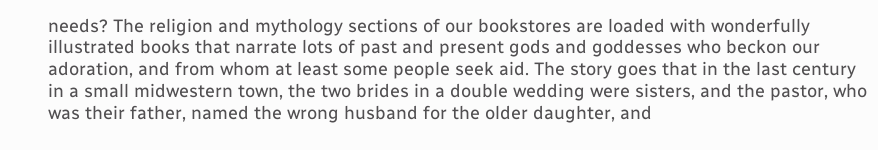needs? The religion and mythology sections of our bookstores are loaded with wonderfully illustrated books that narrate lots of past and present gods and goddesses who beckon our adoration, and from whom at least some people seek aid. The story goes that in the last century in a small midwestern town, the two brides in a double wedding were sisters, and the pastor, who was their father, named the wrong husband for the older daughter, and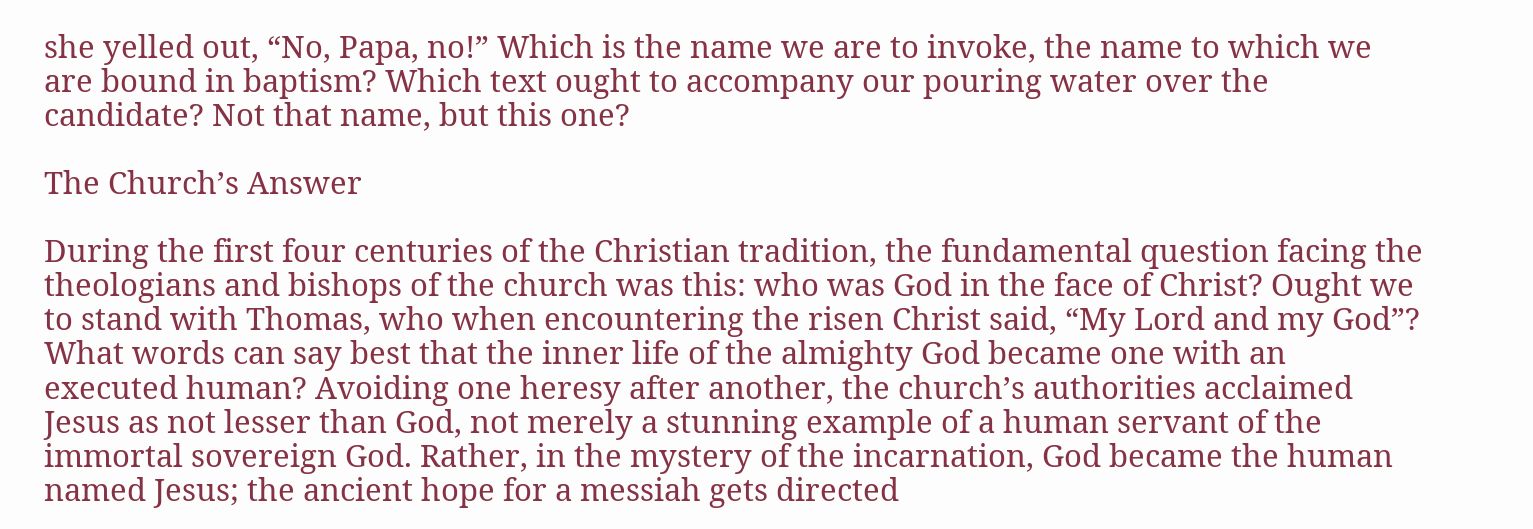she yelled out, “No, Papa, no!” Which is the name we are to invoke, the name to which we are bound in baptism? Which text ought to accompany our pouring water over the candidate? Not that name, but this one?

The Church’s Answer

During the first four centuries of the Christian tradition, the fundamental question facing the theologians and bishops of the church was this: who was God in the face of Christ? Ought we to stand with Thomas, who when encountering the risen Christ said, “My Lord and my God”? What words can say best that the inner life of the almighty God became one with an executed human? Avoiding one heresy after another, the church’s authorities acclaimed Jesus as not lesser than God, not merely a stunning example of a human servant of the immortal sovereign God. Rather, in the mystery of the incarnation, God became the human named Jesus; the ancient hope for a messiah gets directed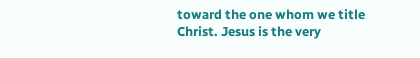toward the one whom we title Christ. Jesus is the very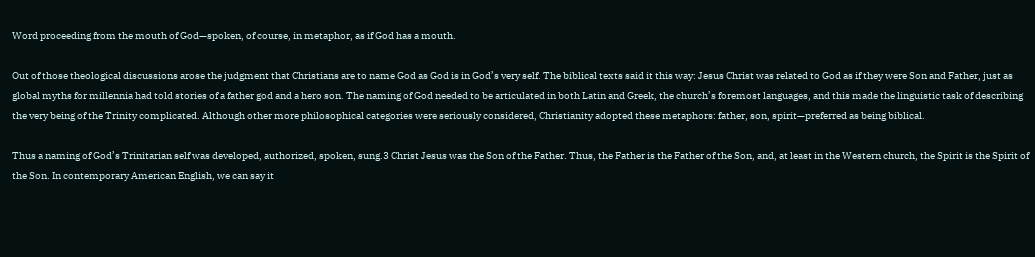Word proceeding from the mouth of God—spoken, of course, in metaphor, as if God has a mouth.

Out of those theological discussions arose the judgment that Christians are to name God as God is in God’s very self. The biblical texts said it this way: Jesus Christ was related to God as if they were Son and Father, just as global myths for millennia had told stories of a father god and a hero son. The naming of God needed to be articulated in both Latin and Greek, the church’s foremost languages, and this made the linguistic task of describing the very being of the Trinity complicated. Although other more philosophical categories were seriously considered, Christianity adopted these metaphors: father, son, spirit—preferred as being biblical.

Thus a naming of God’s Trinitarian self was developed, authorized, spoken, sung.3 Christ Jesus was the Son of the Father. Thus, the Father is the Father of the Son, and, at least in the Western church, the Spirit is the Spirit of the Son. In contemporary American English, we can say it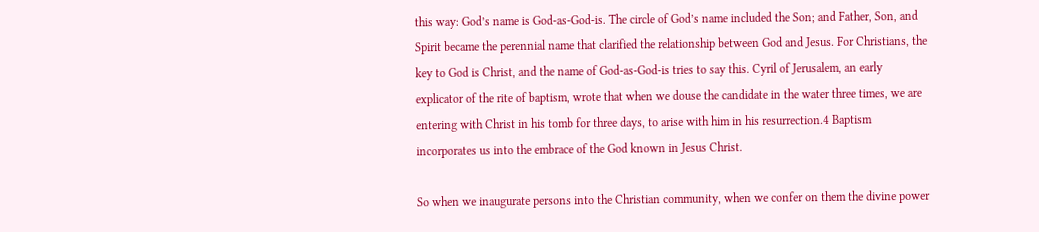this way: God’s name is God-as-God-is. The circle of God’s name included the Son; and Father, Son, and Spirit became the perennial name that clarified the relationship between God and Jesus. For Christians, the key to God is Christ, and the name of God-as-God-is tries to say this. Cyril of Jerusalem, an early explicator of the rite of baptism, wrote that when we douse the candidate in the water three times, we are entering with Christ in his tomb for three days, to arise with him in his resurrection.4 Baptism incorporates us into the embrace of the God known in Jesus Christ.

So when we inaugurate persons into the Christian community, when we confer on them the divine power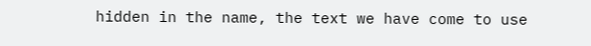hidden in the name, the text we have come to use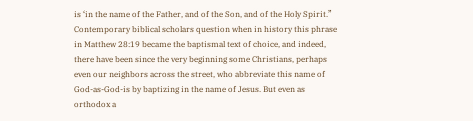is ‘in the name of the Father, and of the Son, and of the Holy Spirit.” Contemporary biblical scholars question when in history this phrase in Matthew 28:19 became the baptismal text of choice, and indeed, there have been since the very beginning some Christians, perhaps even our neighbors across the street, who abbreviate this name of God-as-God-is by baptizing in the name of Jesus. But even as orthodox a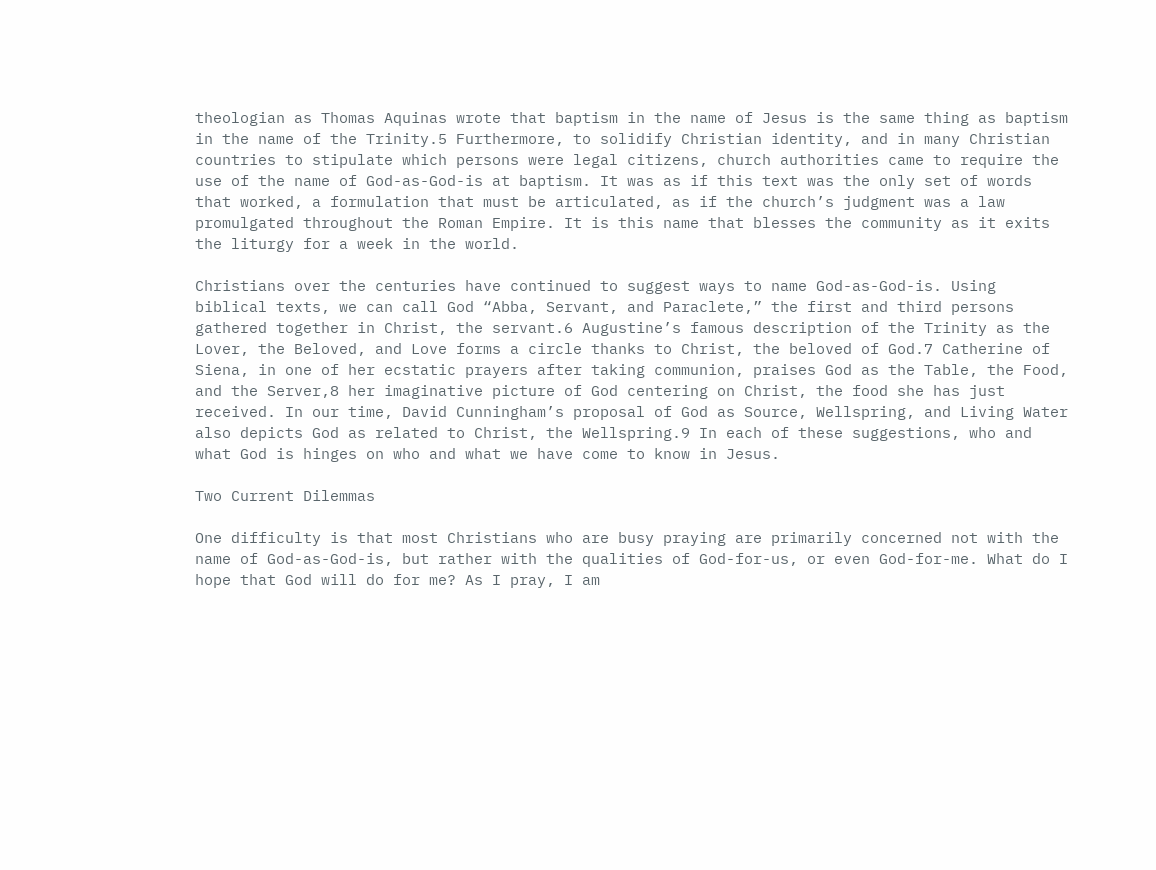theologian as Thomas Aquinas wrote that baptism in the name of Jesus is the same thing as baptism in the name of the Trinity.5 Furthermore, to solidify Christian identity, and in many Christian countries to stipulate which persons were legal citizens, church authorities came to require the use of the name of God-as-God-is at baptism. It was as if this text was the only set of words that worked, a formulation that must be articulated, as if the church’s judgment was a law promulgated throughout the Roman Empire. It is this name that blesses the community as it exits the liturgy for a week in the world.

Christians over the centuries have continued to suggest ways to name God-as-God-is. Using biblical texts, we can call God “Abba, Servant, and Paraclete,” the first and third persons gathered together in Christ, the servant.6 Augustine’s famous description of the Trinity as the Lover, the Beloved, and Love forms a circle thanks to Christ, the beloved of God.7 Catherine of Siena, in one of her ecstatic prayers after taking communion, praises God as the Table, the Food, and the Server,8 her imaginative picture of God centering on Christ, the food she has just received. In our time, David Cunningham’s proposal of God as Source, Wellspring, and Living Water also depicts God as related to Christ, the Wellspring.9 In each of these suggestions, who and what God is hinges on who and what we have come to know in Jesus.

Two Current Dilemmas

One difficulty is that most Christians who are busy praying are primarily concerned not with the name of God-as-God-is, but rather with the qualities of God-for-us, or even God-for-me. What do I hope that God will do for me? As I pray, I am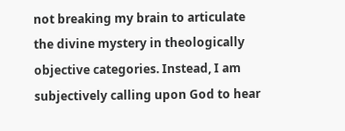not breaking my brain to articulate the divine mystery in theologically objective categories. Instead, I am subjectively calling upon God to hear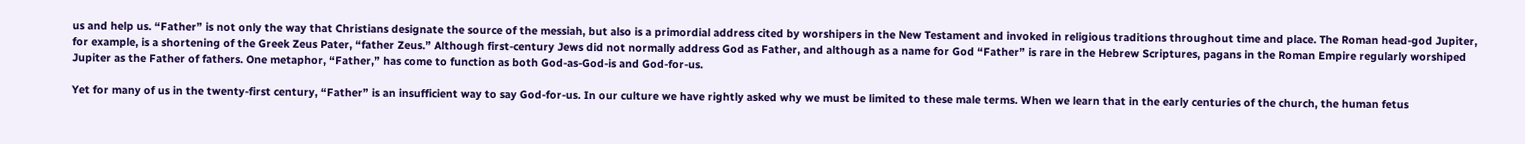us and help us. “Father” is not only the way that Christians designate the source of the messiah, but also is a primordial address cited by worshipers in the New Testament and invoked in religious traditions throughout time and place. The Roman head-god Jupiter, for example, is a shortening of the Greek Zeus Pater, “father Zeus.” Although first-century Jews did not normally address God as Father, and although as a name for God “Father” is rare in the Hebrew Scriptures, pagans in the Roman Empire regularly worshiped Jupiter as the Father of fathers. One metaphor, “Father,” has come to function as both God-as-God-is and God-for-us.

Yet for many of us in the twenty-first century, “Father” is an insufficient way to say God-for-us. In our culture we have rightly asked why we must be limited to these male terms. When we learn that in the early centuries of the church, the human fetus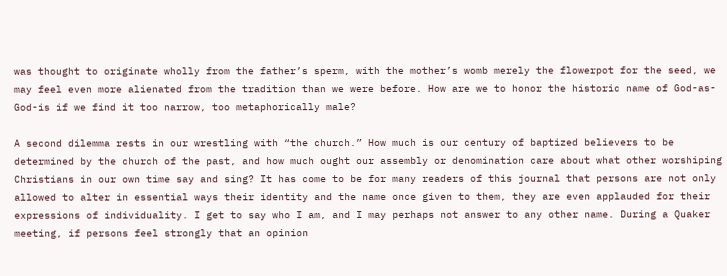was thought to originate wholly from the father’s sperm, with the mother’s womb merely the flowerpot for the seed, we may feel even more alienated from the tradition than we were before. How are we to honor the historic name of God-as-God-is if we find it too narrow, too metaphorically male?

A second dilemma rests in our wrestling with “the church.” How much is our century of baptized believers to be determined by the church of the past, and how much ought our assembly or denomination care about what other worshiping Christians in our own time say and sing? It has come to be for many readers of this journal that persons are not only allowed to alter in essential ways their identity and the name once given to them, they are even applauded for their expressions of individuality. I get to say who I am, and I may perhaps not answer to any other name. During a Quaker meeting, if persons feel strongly that an opinion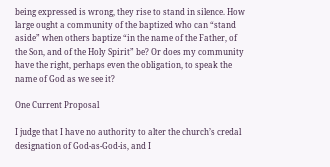being expressed is wrong, they rise to stand in silence. How large ought a community of the baptized who can “stand aside” when others baptize “in the name of the Father, of the Son, and of the Holy Spirit” be? Or does my community have the right, perhaps even the obligation, to speak the name of God as we see it?

One Current Proposal

I judge that I have no authority to alter the church’s credal designation of God-as-God-is, and I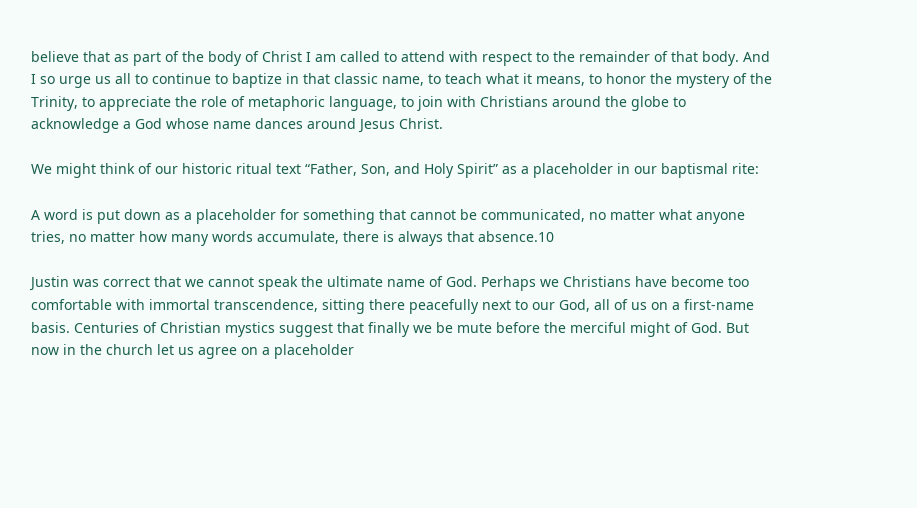believe that as part of the body of Christ I am called to attend with respect to the remainder of that body. And I so urge us all to continue to baptize in that classic name, to teach what it means, to honor the mystery of the Trinity, to appreciate the role of metaphoric language, to join with Christians around the globe to acknowledge a God whose name dances around Jesus Christ.

We might think of our historic ritual text “Father, Son, and Holy Spirit” as a placeholder in our baptismal rite:

A word is put down as a placeholder for something that cannot be communicated, no matter what anyone tries, no matter how many words accumulate, there is always that absence.10

Justin was correct that we cannot speak the ultimate name of God. Perhaps we Christians have become too comfortable with immortal transcendence, sitting there peacefully next to our God, all of us on a first-name basis. Centuries of Christian mystics suggest that finally we be mute before the merciful might of God. But now in the church let us agree on a placeholder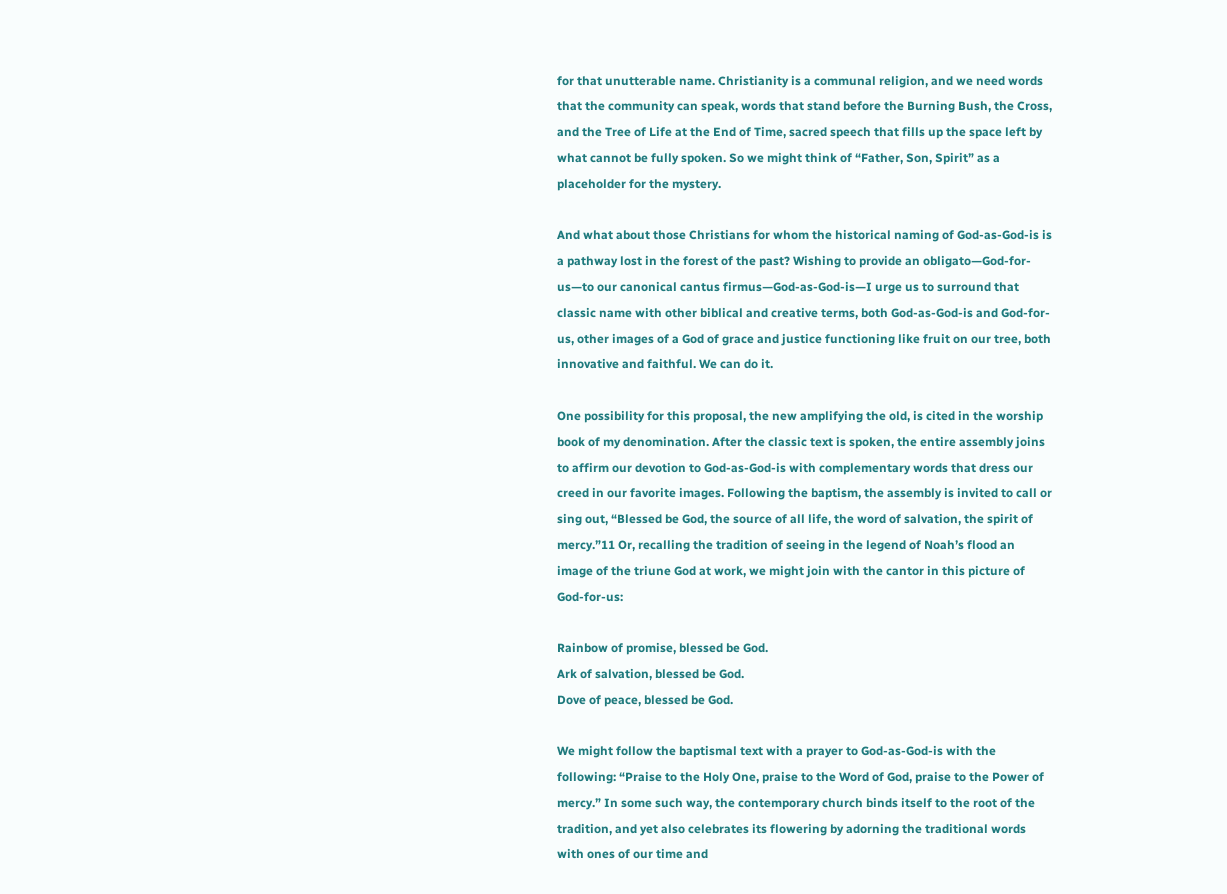for that unutterable name. Christianity is a communal religion, and we need words that the community can speak, words that stand before the Burning Bush, the Cross, and the Tree of Life at the End of Time, sacred speech that fills up the space left by what cannot be fully spoken. So we might think of “Father, Son, Spirit” as a placeholder for the mystery.

And what about those Christians for whom the historical naming of God-as-God-is is a pathway lost in the forest of the past? Wishing to provide an obligato—God-for-us—to our canonical cantus firmus—God-as-God-is—I urge us to surround that classic name with other biblical and creative terms, both God-as-God-is and God-for-us, other images of a God of grace and justice functioning like fruit on our tree, both innovative and faithful. We can do it.

One possibility for this proposal, the new amplifying the old, is cited in the worship book of my denomination. After the classic text is spoken, the entire assembly joins to affirm our devotion to God-as-God-is with complementary words that dress our creed in our favorite images. Following the baptism, the assembly is invited to call or sing out, “Blessed be God, the source of all life, the word of salvation, the spirit of mercy.”11 Or, recalling the tradition of seeing in the legend of Noah’s flood an image of the triune God at work, we might join with the cantor in this picture of God-for-us:

Rainbow of promise, blessed be God.
Ark of salvation, blessed be God.
Dove of peace, blessed be God.

We might follow the baptismal text with a prayer to God-as-God-is with the following: “Praise to the Holy One, praise to the Word of God, praise to the Power of mercy.” In some such way, the contemporary church binds itself to the root of the tradition, and yet also celebrates its flowering by adorning the traditional words with ones of our time and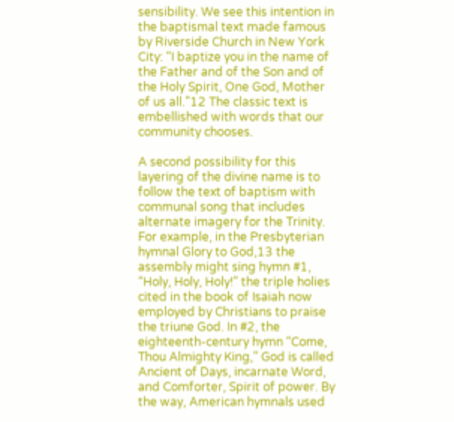sensibility. We see this intention in the baptismal text made famous by Riverside Church in New York City: “I baptize you in the name of the Father and of the Son and of the Holy Spirit, One God, Mother of us all.”12 The classic text is embellished with words that our community chooses.

A second possibility for this layering of the divine name is to follow the text of baptism with communal song that includes alternate imagery for the Trinity. For example, in the Presbyterian hymnal Glory to God,13 the assembly might sing hymn #1, “Holy, Holy, Holy!” the triple holies cited in the book of Isaiah now employed by Christians to praise the triune God. In #2, the eighteenth-century hymn “Come, Thou Almighty King,” God is called Ancient of Days, incarnate Word, and Comforter, Spirit of power. By the way, American hymnals used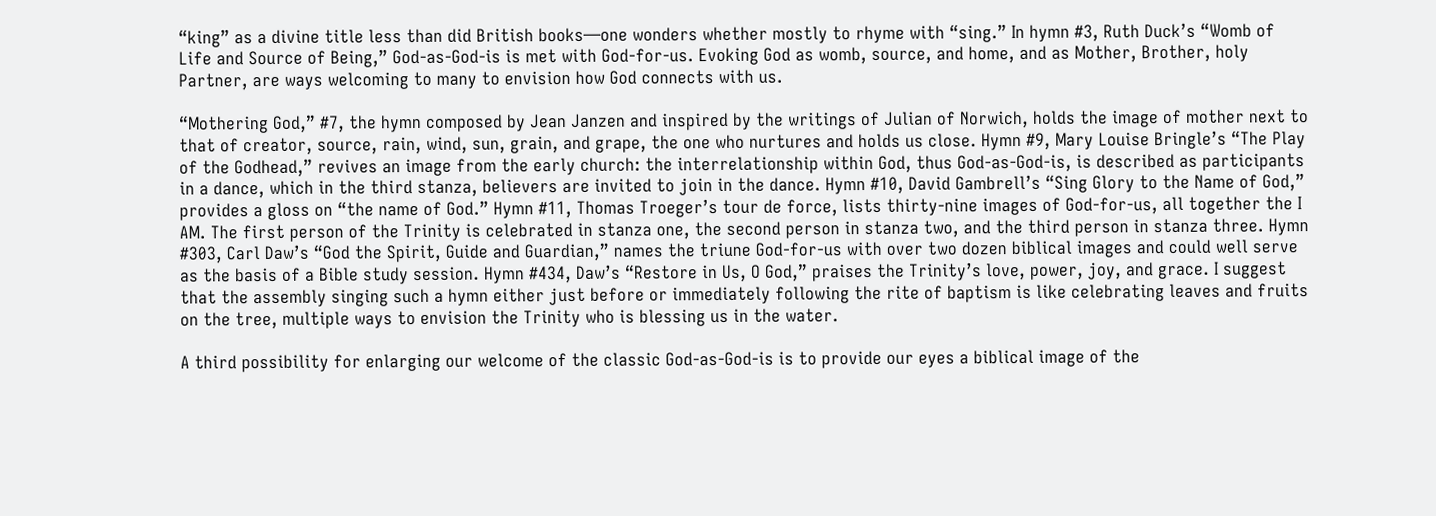“king” as a divine title less than did British books—one wonders whether mostly to rhyme with “sing.” In hymn #3, Ruth Duck’s “Womb of Life and Source of Being,” God-as-God-is is met with God-for-us. Evoking God as womb, source, and home, and as Mother, Brother, holy Partner, are ways welcoming to many to envision how God connects with us.

“Mothering God,” #7, the hymn composed by Jean Janzen and inspired by the writings of Julian of Norwich, holds the image of mother next to that of creator, source, rain, wind, sun, grain, and grape, the one who nurtures and holds us close. Hymn #9, Mary Louise Bringle’s “The Play of the Godhead,” revives an image from the early church: the interrelationship within God, thus God-as-God-is, is described as participants in a dance, which in the third stanza, believers are invited to join in the dance. Hymn #10, David Gambrell’s “Sing Glory to the Name of God,” provides a gloss on “the name of God.” Hymn #11, Thomas Troeger’s tour de force, lists thirty-nine images of God-for-us, all together the I AM. The first person of the Trinity is celebrated in stanza one, the second person in stanza two, and the third person in stanza three. Hymn #303, Carl Daw’s “God the Spirit, Guide and Guardian,” names the triune God-for-us with over two dozen biblical images and could well serve as the basis of a Bible study session. Hymn #434, Daw’s “Restore in Us, O God,” praises the Trinity’s love, power, joy, and grace. I suggest that the assembly singing such a hymn either just before or immediately following the rite of baptism is like celebrating leaves and fruits on the tree, multiple ways to envision the Trinity who is blessing us in the water.

A third possibility for enlarging our welcome of the classic God-as-God-is is to provide our eyes a biblical image of the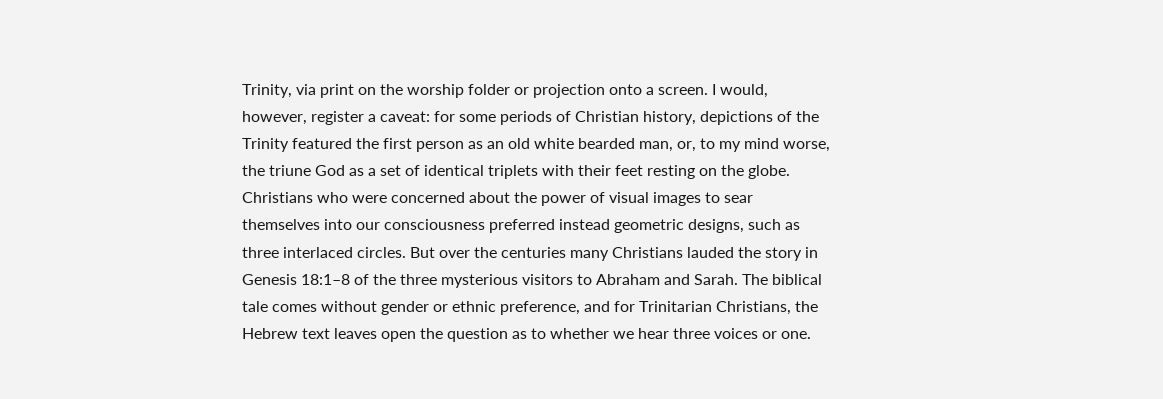Trinity, via print on the worship folder or projection onto a screen. I would, however, register a caveat: for some periods of Christian history, depictions of the Trinity featured the first person as an old white bearded man, or, to my mind worse, the triune God as a set of identical triplets with their feet resting on the globe. Christians who were concerned about the power of visual images to sear themselves into our consciousness preferred instead geometric designs, such as three interlaced circles. But over the centuries many Christians lauded the story in Genesis 18:1–8 of the three mysterious visitors to Abraham and Sarah. The biblical tale comes without gender or ethnic preference, and for Trinitarian Christians, the Hebrew text leaves open the question as to whether we hear three voices or one.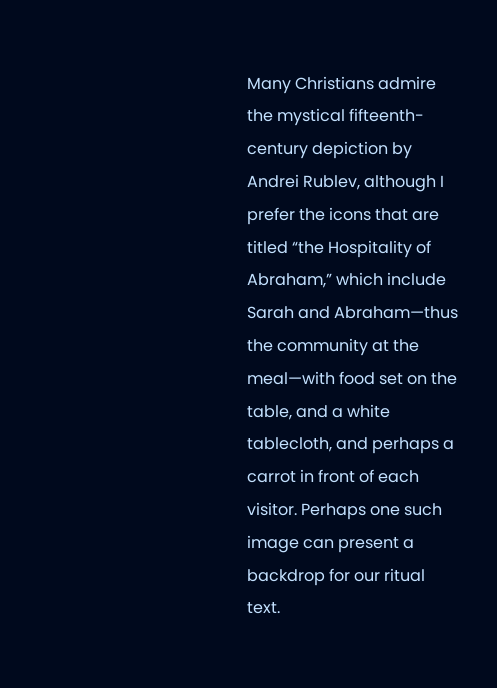Many Christians admire the mystical fifteenth-century depiction by Andrei Rublev, although I prefer the icons that are titled “the Hospitality of Abraham,” which include Sarah and Abraham—thus the community at the meal—with food set on the table, and a white tablecloth, and perhaps a carrot in front of each visitor. Perhaps one such image can present a backdrop for our ritual text.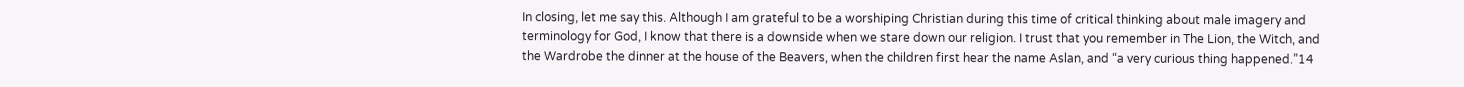In closing, let me say this. Although I am grateful to be a worshiping Christian during this time of critical thinking about male imagery and terminology for God, I know that there is a downside when we stare down our religion. I trust that you remember in The Lion, the Witch, and the Wardrobe the dinner at the house of the Beavers, when the children first hear the name Aslan, and “a very curious thing happened.”14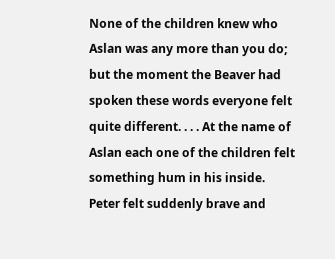None of the children knew who Aslan was any more than you do; but the moment the Beaver had spoken these words everyone felt quite different. . . . At the name of Aslan each one of the children felt something hum in his inside. Peter felt suddenly brave and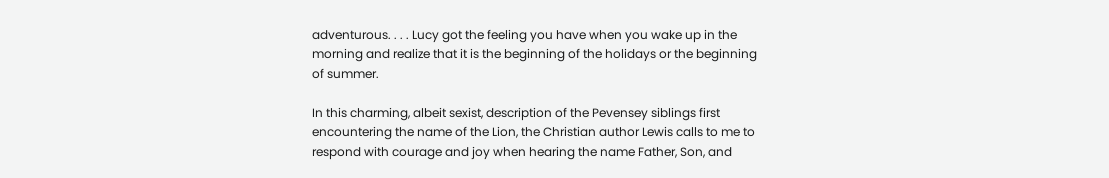adventurous. . . . Lucy got the feeling you have when you wake up in the morning and realize that it is the beginning of the holidays or the beginning of summer.

In this charming, albeit sexist, description of the Pevensey siblings first encountering the name of the Lion, the Christian author Lewis calls to me to respond with courage and joy when hearing the name Father, Son, and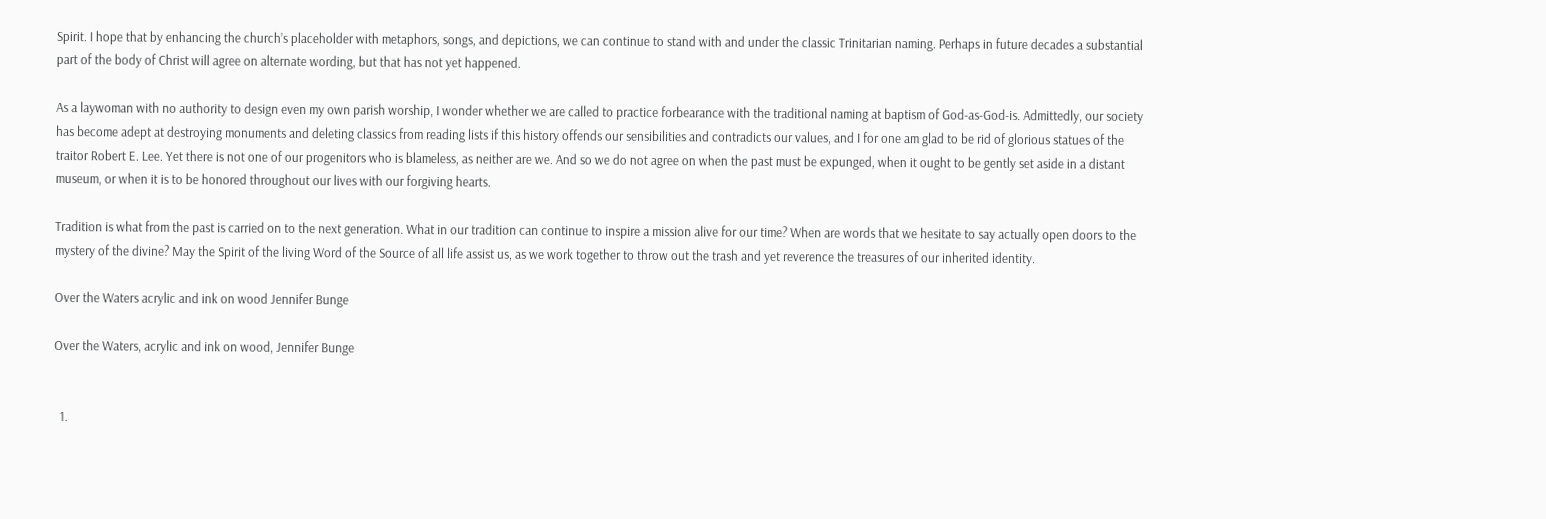Spirit. I hope that by enhancing the church’s placeholder with metaphors, songs, and depictions, we can continue to stand with and under the classic Trinitarian naming. Perhaps in future decades a substantial part of the body of Christ will agree on alternate wording, but that has not yet happened.

As a laywoman with no authority to design even my own parish worship, I wonder whether we are called to practice forbearance with the traditional naming at baptism of God-as-God-is. Admittedly, our society has become adept at destroying monuments and deleting classics from reading lists if this history offends our sensibilities and contradicts our values, and I for one am glad to be rid of glorious statues of the traitor Robert E. Lee. Yet there is not one of our progenitors who is blameless, as neither are we. And so we do not agree on when the past must be expunged, when it ought to be gently set aside in a distant museum, or when it is to be honored throughout our lives with our forgiving hearts.

Tradition is what from the past is carried on to the next generation. What in our tradition can continue to inspire a mission alive for our time? When are words that we hesitate to say actually open doors to the mystery of the divine? May the Spirit of the living Word of the Source of all life assist us, as we work together to throw out the trash and yet reverence the treasures of our inherited identity.

Over the Waters acrylic and ink on wood Jennifer Bunge

Over the Waters, acrylic and ink on wood, Jennifer Bunge


  1.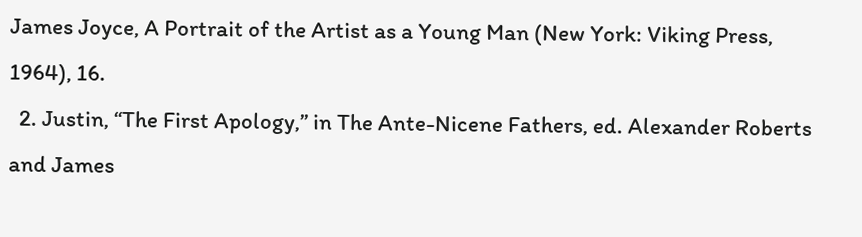James Joyce, A Portrait of the Artist as a Young Man (New York: Viking Press, 1964), 16.
  2. Justin, “The First Apology,” in The Ante-Nicene Fathers, ed. Alexander Roberts and James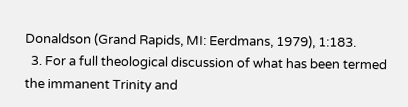Donaldson (Grand Rapids, MI: Eerdmans, 1979), 1:183.
  3. For a full theological discussion of what has been termed the immanent Trinity and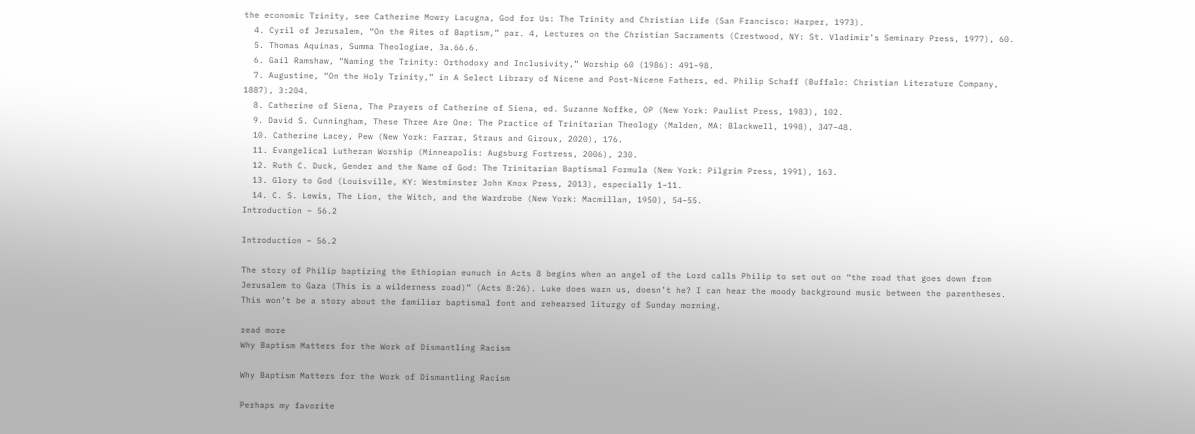the economic Trinity, see Catherine Mowry Lacugna, God for Us: The Trinity and Christian Life (San Francisco: Harper, 1973).
  4. Cyril of Jerusalem, “On the Rites of Baptism,” par. 4, Lectures on the Christian Sacraments (Crestwood, NY: St. Vladimir’s Seminary Press, 1977), 60.
  5. Thomas Aquinas, Summa Theologiae, 3a.66.6.
  6. Gail Ramshaw, “Naming the Trinity: Orthodoxy and Inclusivity,” Worship 60 (1986): 491–98.
  7. Augustine, “On the Holy Trinity,” in A Select Library of Nicene and Post-Nicene Fathers, ed. Philip Schaff (Buffalo: Christian Literature Company, 1887), 3:204.
  8. Catherine of Siena, The Prayers of Catherine of Siena, ed. Suzanne Noffke, OP (New York: Paulist Press, 1983), 102.
  9. David S. Cunningham, These Three Are One: The Practice of Trinitarian Theology (Malden, MA: Blackwell, 1998), 347–48.
  10. Catherine Lacey, Pew (New York: Farrar, Straus and Giroux, 2020), 176.
  11. Evangelical Lutheran Worship (Minneapolis: Augsburg Fortress, 2006), 230.
  12. Ruth C. Duck, Gender and the Name of God: The Trinitarian Baptismal Formula (New York: Pilgrim Press, 1991), 163.
  13. Glory to God (Louisville, KY: Westminster John Knox Press, 2013), especially 1–11.
  14. C. S. Lewis, The Lion, the Witch, and the Wardrobe (New York: Macmillan, 1950), 54–55.
Introduction – 56.2

Introduction – 56.2

The story of Philip baptizing the Ethiopian eunuch in Acts 8 begins when an angel of the Lord calls Philip to set out on “the road that goes down from Jerusalem to Gaza (This is a wilderness road)” (Acts 8:26). Luke does warn us, doesn’t he? I can hear the moody background music between the parentheses. This won’t be a story about the familiar baptismal font and rehearsed liturgy of Sunday morning.

read more
Why Baptism Matters for the Work of Dismantling Racism

Why Baptism Matters for the Work of Dismantling Racism

Perhaps my favorite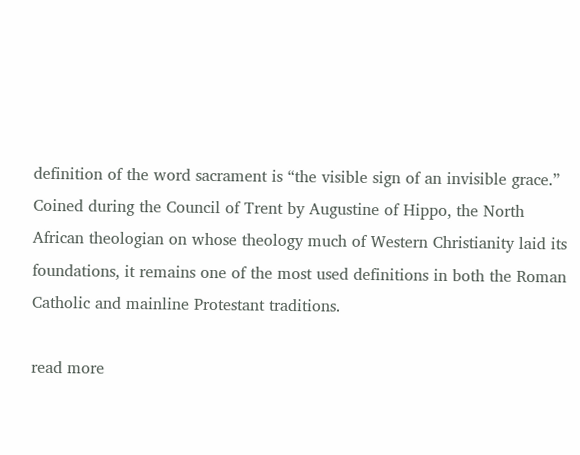definition of the word sacrament is “the visible sign of an invisible grace.” Coined during the Council of Trent by Augustine of Hippo, the North African theologian on whose theology much of Western Christianity laid its foundations, it remains one of the most used definitions in both the Roman Catholic and mainline Protestant traditions.

read more